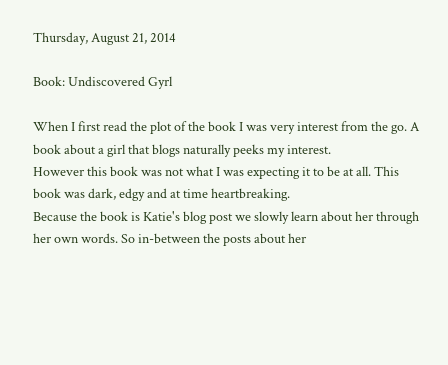Thursday, August 21, 2014

Book: Undiscovered Gyrl

When I first read the plot of the book I was very interest from the go. A book about a girl that blogs naturally peeks my interest.
However this book was not what I was expecting it to be at all. This book was dark, edgy and at time heartbreaking.
Because the book is Katie's blog post we slowly learn about her through her own words. So in-between the posts about her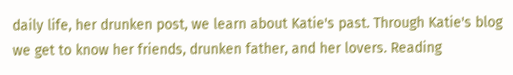daily life, her drunken post, we learn about Katie's past. Through Katie's blog we get to know her friends, drunken father, and her lovers. Reading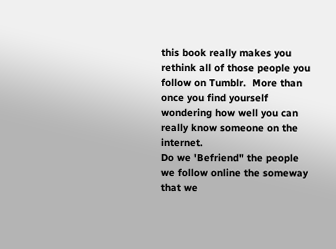this book really makes you rethink all of those people you follow on Tumblr.  More than once you find yourself wondering how well you can really know someone on the internet.
Do we 'Befriend" the people we follow online the someway that we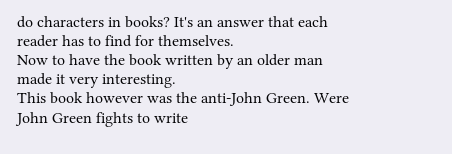do characters in books? It's an answer that each reader has to find for themselves.
Now to have the book written by an older man made it very interesting.
This book however was the anti-John Green. Were John Green fights to write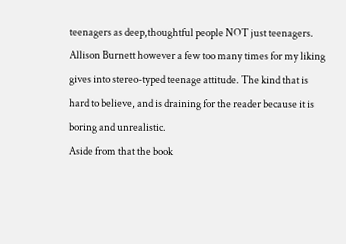teenagers as deep,thoughtful people NOT just teenagers. Allison Burnett however a few too many times for my liking gives into stereo-typed teenage attitude. The kind that is hard to believe, and is draining for the reader because it is boring and unrealistic.
Aside from that the book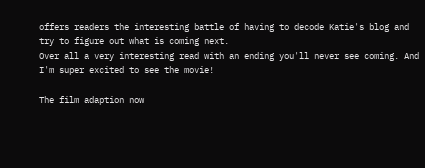offers readers the interesting battle of having to decode Katie's blog and try to figure out what is coming next.
Over all a very interesting read with an ending you'll never see coming. And I'm super excited to see the movie!

The film adaption now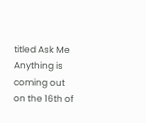titled Ask Me Anything is coming out on the 16th of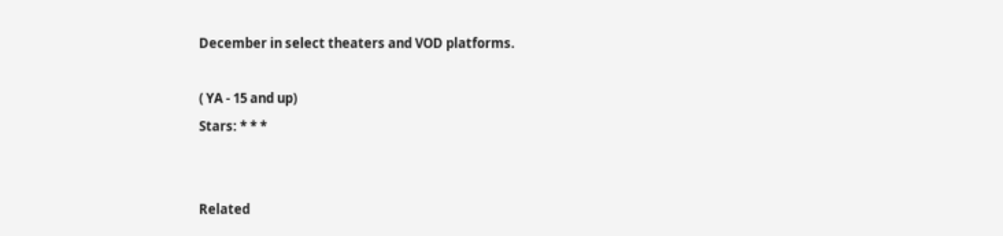December in select theaters and VOD platforms.

( YA - 15 and up)
Stars: * * *


Related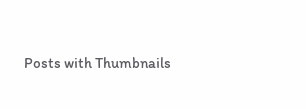Posts with Thumbnails